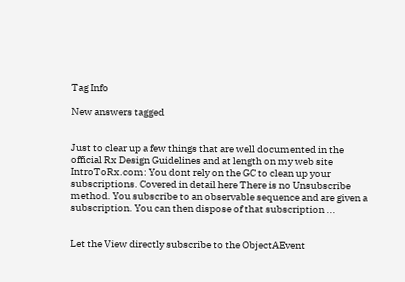Tag Info

New answers tagged


Just to clear up a few things that are well documented in the official Rx Design Guidelines and at length on my web site IntroToRx.com: You dont rely on the GC to clean up your subscriptions. Covered in detail here There is no Unsubscribe method. You subscribe to an observable sequence and are given a subscription. You can then dispose of that subscription ...


Let the View directly subscribe to the ObjectAEvent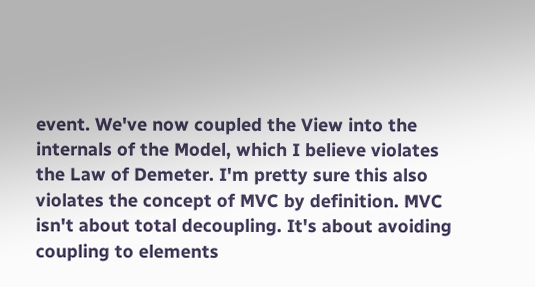event. We've now coupled the View into the internals of the Model, which I believe violates the Law of Demeter. I'm pretty sure this also violates the concept of MVC by definition. MVC isn't about total decoupling. It's about avoiding coupling to elements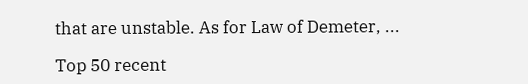that are unstable. As for Law of Demeter, ...

Top 50 recent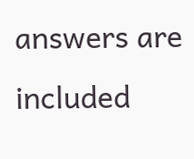answers are included